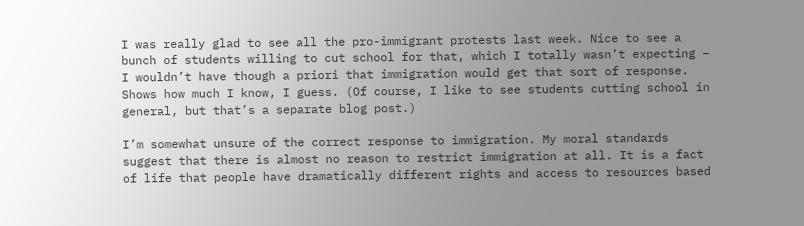I was really glad to see all the pro-immigrant protests last week. Nice to see a bunch of students willing to cut school for that, which I totally wasn’t expecting – I wouldn’t have though a priori that immigration would get that sort of response. Shows how much I know, I guess. (Of course, I like to see students cutting school in general, but that’s a separate blog post.)

I’m somewhat unsure of the correct response to immigration. My moral standards suggest that there is almost no reason to restrict immigration at all. It is a fact of life that people have dramatically different rights and access to resources based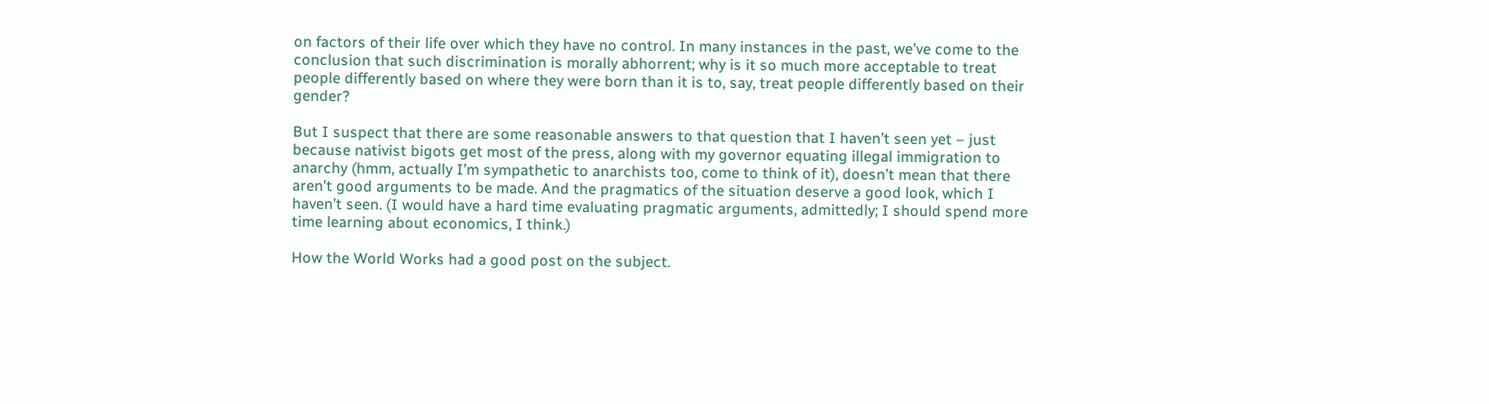on factors of their life over which they have no control. In many instances in the past, we’ve come to the conclusion that such discrimination is morally abhorrent; why is it so much more acceptable to treat people differently based on where they were born than it is to, say, treat people differently based on their gender?

But I suspect that there are some reasonable answers to that question that I haven’t seen yet – just because nativist bigots get most of the press, along with my governor equating illegal immigration to anarchy (hmm, actually I’m sympathetic to anarchists too, come to think of it), doesn’t mean that there aren’t good arguments to be made. And the pragmatics of the situation deserve a good look, which I haven’t seen. (I would have a hard time evaluating pragmatic arguments, admittedly; I should spend more time learning about economics, I think.)

How the World Works had a good post on the subject.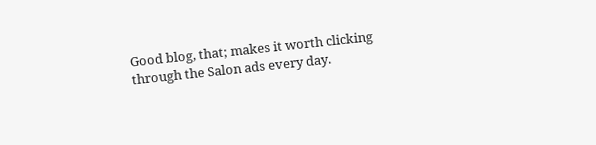Good blog, that; makes it worth clicking through the Salon ads every day.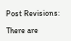Post Revisions:

There are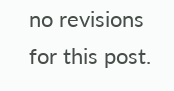no revisions for this post.